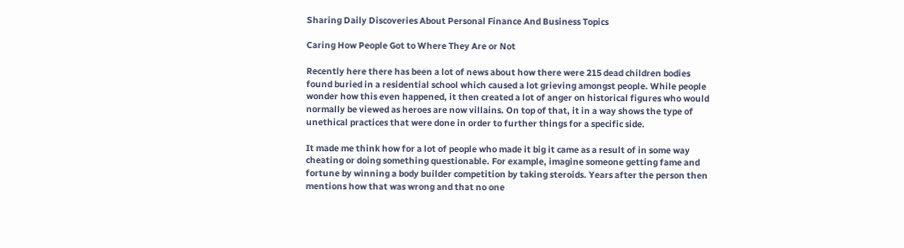Sharing Daily Discoveries About Personal Finance And Business Topics

Caring How People Got to Where They Are or Not

Recently here there has been a lot of news about how there were 215 dead children bodies found buried in a residential school which caused a lot grieving amongst people. While people wonder how this even happened, it then created a lot of anger on historical figures who would normally be viewed as heroes are now villains. On top of that, it in a way shows the type of unethical practices that were done in order to further things for a specific side.

It made me think how for a lot of people who made it big it came as a result of in some way cheating or doing something questionable. For example, imagine someone getting fame and fortune by winning a body builder competition by taking steroids. Years after the person then mentions how that was wrong and that no one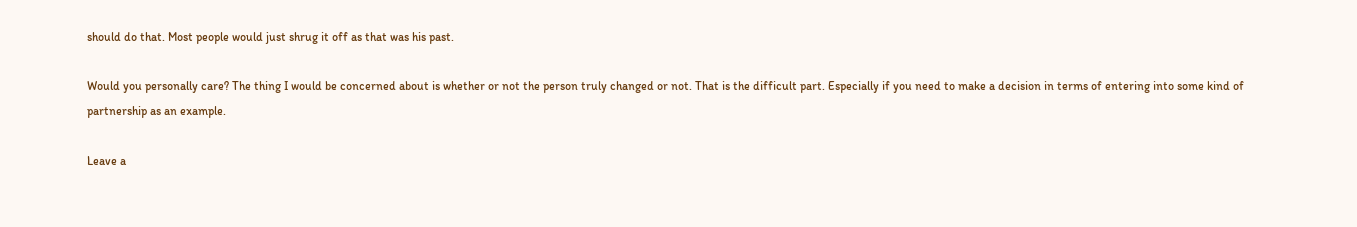should do that. Most people would just shrug it off as that was his past.

Would you personally care? The thing I would be concerned about is whether or not the person truly changed or not. That is the difficult part. Especially if you need to make a decision in terms of entering into some kind of partnership as an example.

Leave a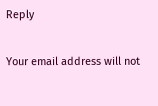Reply

Your email address will not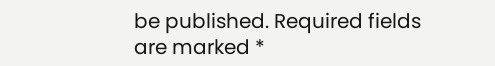be published. Required fields are marked *